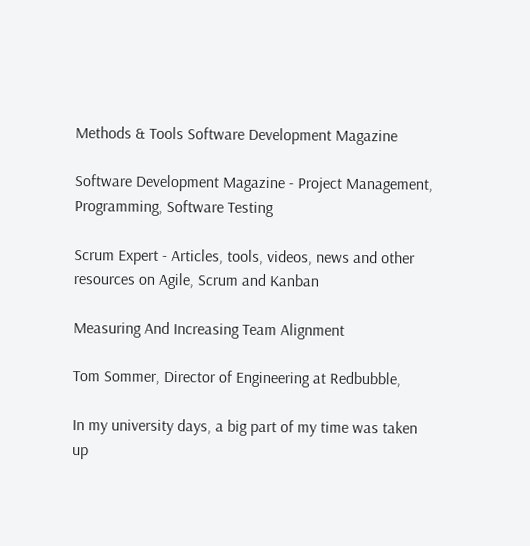Methods & Tools Software Development Magazine

Software Development Magazine - Project Management, Programming, Software Testing

Scrum Expert - Articles, tools, videos, news and other resources on Agile, Scrum and Kanban

Measuring And Increasing Team Alignment

Tom Sommer, Director of Engineering at Redbubble,

In my university days, a big part of my time was taken up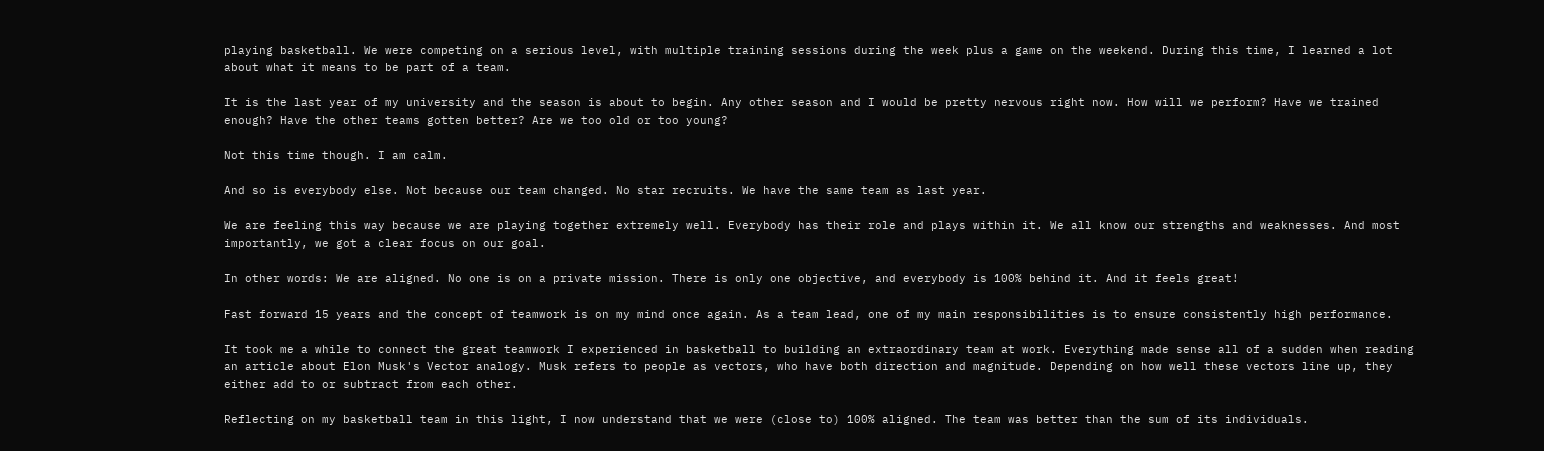playing basketball. We were competing on a serious level, with multiple training sessions during the week plus a game on the weekend. During this time, I learned a lot about what it means to be part of a team.

It is the last year of my university and the season is about to begin. Any other season and I would be pretty nervous right now. How will we perform? Have we trained enough? Have the other teams gotten better? Are we too old or too young?

Not this time though. I am calm.

And so is everybody else. Not because our team changed. No star recruits. We have the same team as last year.

We are feeling this way because we are playing together extremely well. Everybody has their role and plays within it. We all know our strengths and weaknesses. And most importantly, we got a clear focus on our goal.

In other words: We are aligned. No one is on a private mission. There is only one objective, and everybody is 100% behind it. And it feels great!

Fast forward 15 years and the concept of teamwork is on my mind once again. As a team lead, one of my main responsibilities is to ensure consistently high performance.

It took me a while to connect the great teamwork I experienced in basketball to building an extraordinary team at work. Everything made sense all of a sudden when reading an article about Elon Musk's Vector analogy. Musk refers to people as vectors, who have both direction and magnitude. Depending on how well these vectors line up, they either add to or subtract from each other.

Reflecting on my basketball team in this light, I now understand that we were (close to) 100% aligned. The team was better than the sum of its individuals.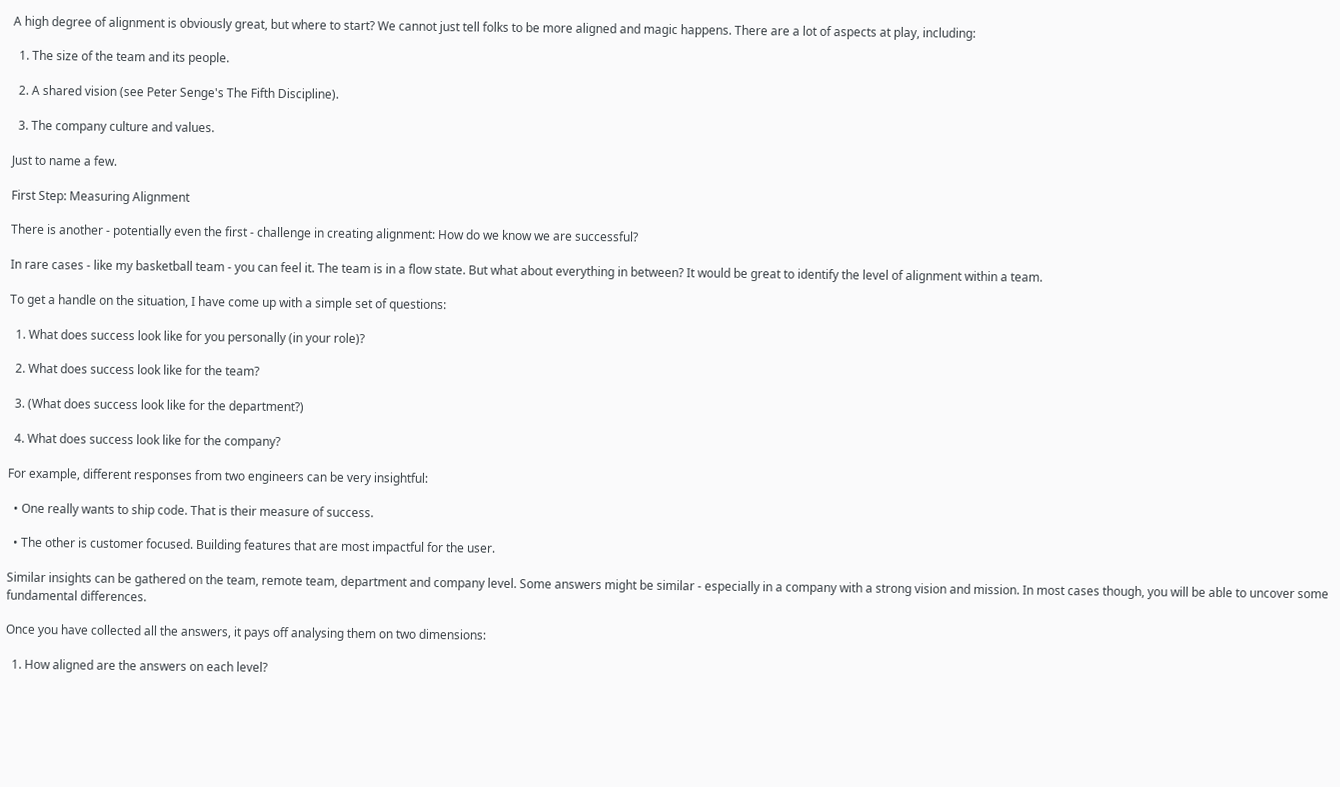A high degree of alignment is obviously great, but where to start? We cannot just tell folks to be more aligned and magic happens. There are a lot of aspects at play, including:

  1. The size of the team and its people.

  2. A shared vision (see Peter Senge's The Fifth Discipline).

  3. The company culture and values.

Just to name a few.

First Step: Measuring Alignment

There is another - potentially even the first - challenge in creating alignment: How do we know we are successful?

In rare cases - like my basketball team - you can feel it. The team is in a flow state. But what about everything in between? It would be great to identify the level of alignment within a team.

To get a handle on the situation, I have come up with a simple set of questions:

  1. What does success look like for you personally (in your role)?

  2. What does success look like for the team?

  3. (What does success look like for the department?)

  4. What does success look like for the company?

For example, different responses from two engineers can be very insightful:

  • One really wants to ship code. That is their measure of success.

  • The other is customer focused. Building features that are most impactful for the user.

Similar insights can be gathered on the team, remote team, department and company level. Some answers might be similar - especially in a company with a strong vision and mission. In most cases though, you will be able to uncover some fundamental differences.

Once you have collected all the answers, it pays off analysing them on two dimensions:

  1. How aligned are the answers on each level?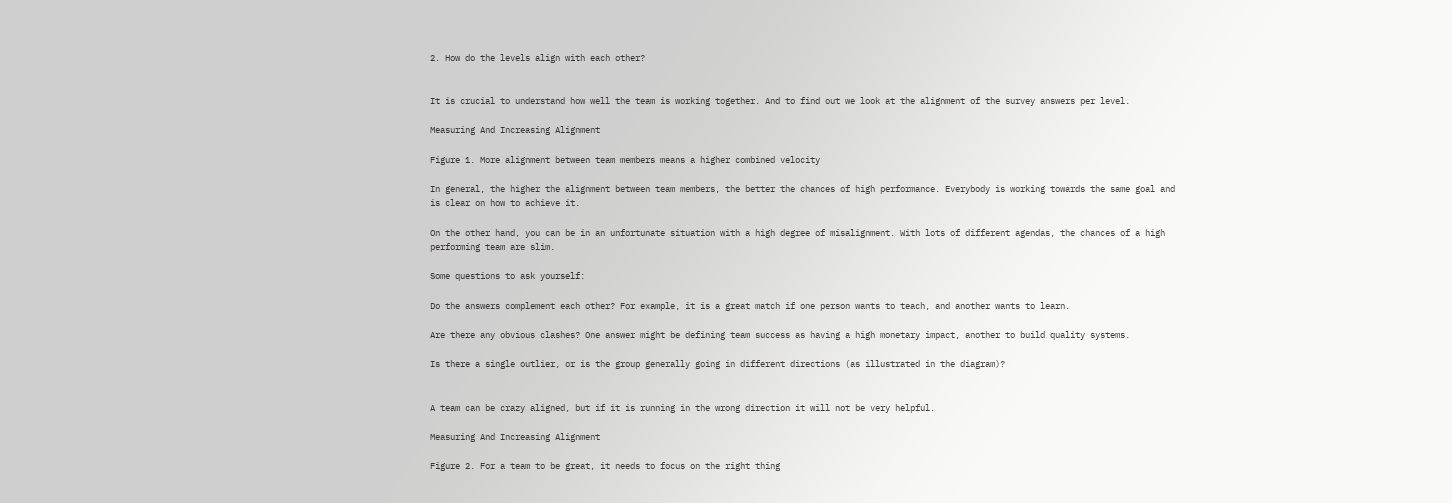2. How do the levels align with each other?


It is crucial to understand how well the team is working together. And to find out we look at the alignment of the survey answers per level.

Measuring And Increasing Alignment

Figure 1. More alignment between team members means a higher combined velocity

In general, the higher the alignment between team members, the better the chances of high performance. Everybody is working towards the same goal and is clear on how to achieve it.

On the other hand, you can be in an unfortunate situation with a high degree of misalignment. With lots of different agendas, the chances of a high performing team are slim.

Some questions to ask yourself:

Do the answers complement each other? For example, it is a great match if one person wants to teach, and another wants to learn.

Are there any obvious clashes? One answer might be defining team success as having a high monetary impact, another to build quality systems.

Is there a single outlier, or is the group generally going in different directions (as illustrated in the diagram)?


A team can be crazy aligned, but if it is running in the wrong direction it will not be very helpful.

Measuring And Increasing Alignment

Figure 2. For a team to be great, it needs to focus on the right thing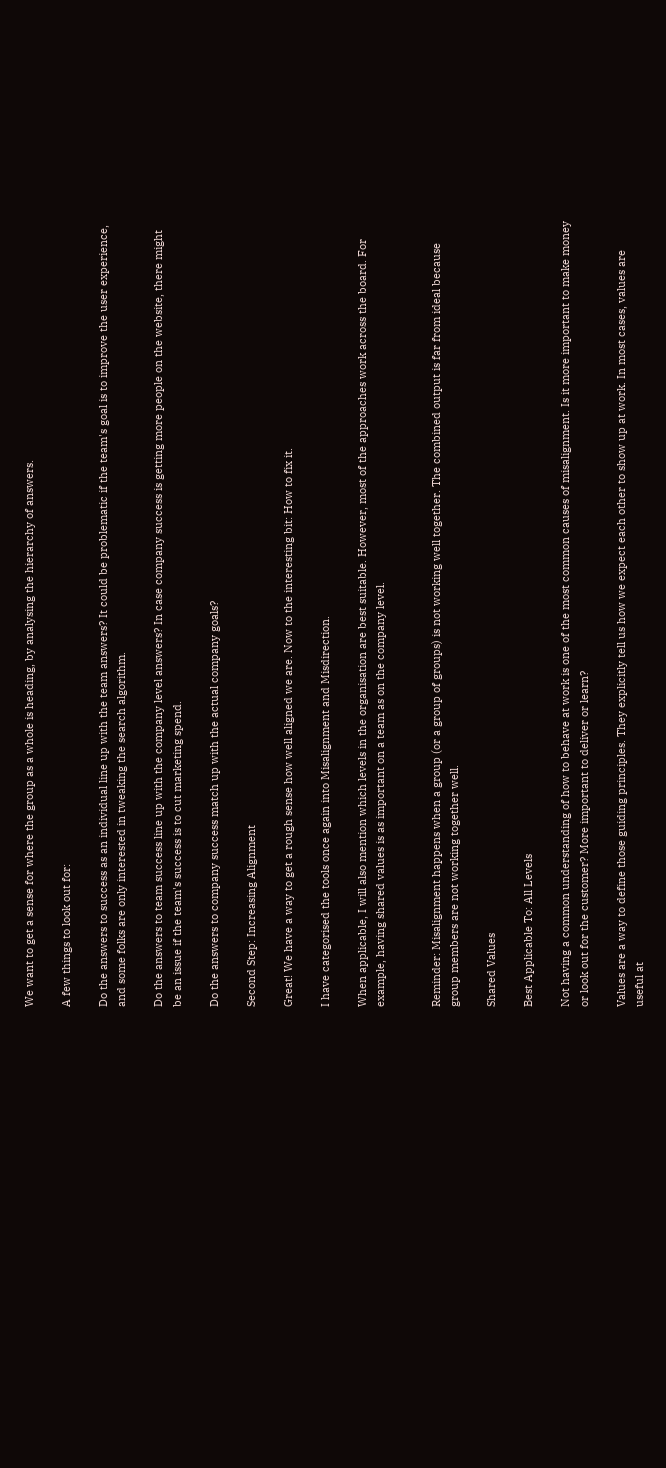We want to get a sense for where the group as a whole is heading, by analysing the hierarchy of answers.

A few things to look out for:

Do the answers to success as an individual line up with the team answers? It could be problematic if the team's goal is to improve the user experience, and some folks are only interested in tweaking the search algorithm.

Do the answers to team success line up with the company level answers? In case company success is getting more people on the website, there might be an issue if the team's success is to cut marketing spend.

Do the answers to company success match up with the actual company goals?

Second Step: Increasing Alignment

Great! We have a way to get a rough sense how well aligned we are. Now to the interesting bit: How to fix it.

I have categorised the tools once again into Misalignment and Misdirection.

When applicable, I will also mention which levels in the organisation are best suitable. However, most of the approaches work across the board. For example, having shared values is as important on a team as on the company level.


Reminder: Misalignment happens when a group (or a group of groups) is not working well together. The combined output is far from ideal because group members are not working together well.

Shared Values

Best Applicable To: All Levels

Not having a common understanding of how to behave at work is one of the most common causes of misalignment. Is it more important to make money or look out for the customer? More important to deliver or learn?

Values are a way to define those guiding principles. They explicitly tell us how we expect each other to show up at work. In most cases, values are useful at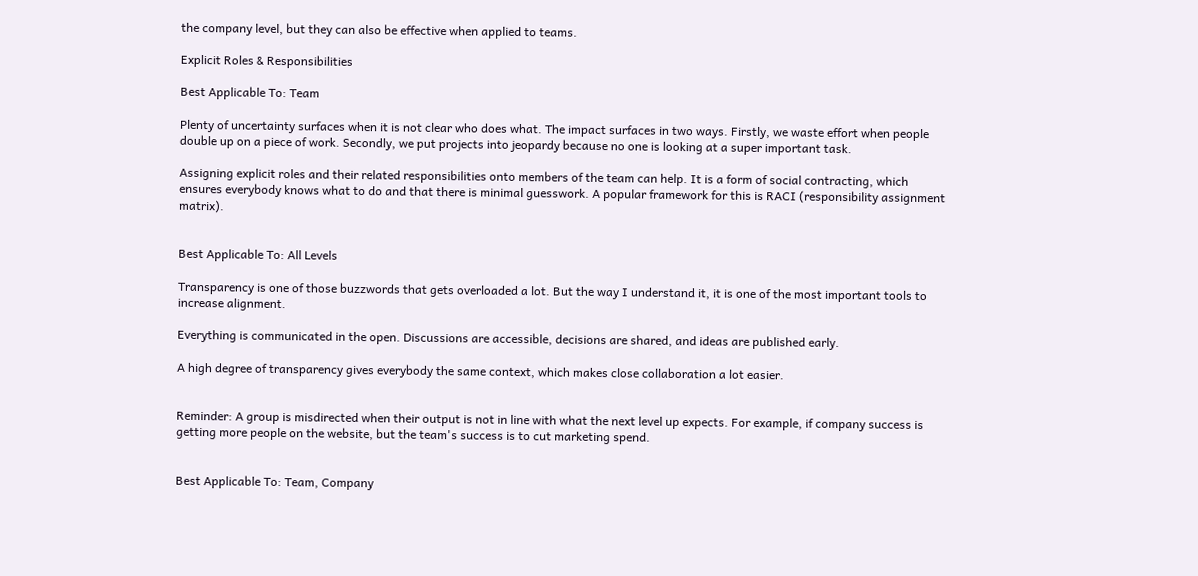the company level, but they can also be effective when applied to teams.

Explicit Roles & Responsibilities

Best Applicable To: Team

Plenty of uncertainty surfaces when it is not clear who does what. The impact surfaces in two ways. Firstly, we waste effort when people double up on a piece of work. Secondly, we put projects into jeopardy because no one is looking at a super important task.

Assigning explicit roles and their related responsibilities onto members of the team can help. It is a form of social contracting, which ensures everybody knows what to do and that there is minimal guesswork. A popular framework for this is RACI (responsibility assignment matrix).


Best Applicable To: All Levels

Transparency is one of those buzzwords that gets overloaded a lot. But the way I understand it, it is one of the most important tools to increase alignment.

Everything is communicated in the open. Discussions are accessible, decisions are shared, and ideas are published early.

A high degree of transparency gives everybody the same context, which makes close collaboration a lot easier.


Reminder: A group is misdirected when their output is not in line with what the next level up expects. For example, if company success is getting more people on the website, but the team's success is to cut marketing spend.


Best Applicable To: Team, Company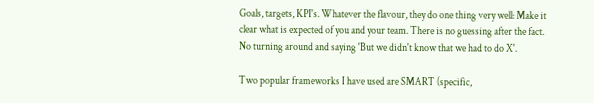Goals, targets, KPI's. Whatever the flavour, they do one thing very well: Make it clear what is expected of you and your team. There is no guessing after the fact. No turning around and saying 'But we didn't know that we had to do X'.

Two popular frameworks I have used are SMART (specific,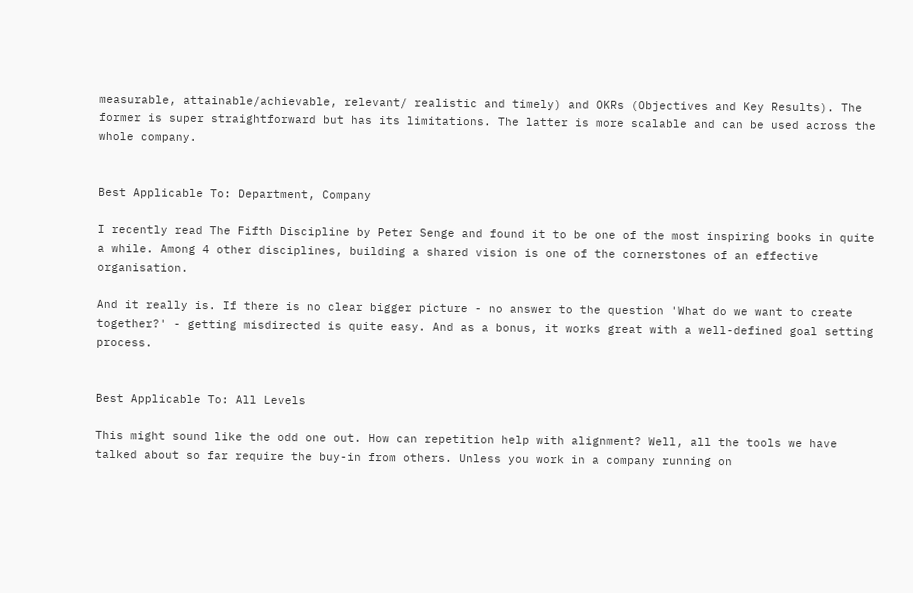measurable, attainable/achievable, relevant/ realistic and timely) and OKRs (Objectives and Key Results). The former is super straightforward but has its limitations. The latter is more scalable and can be used across the whole company.


Best Applicable To: Department, Company

I recently read The Fifth Discipline by Peter Senge and found it to be one of the most inspiring books in quite a while. Among 4 other disciplines, building a shared vision is one of the cornerstones of an effective organisation.

And it really is. If there is no clear bigger picture - no answer to the question 'What do we want to create together?' - getting misdirected is quite easy. And as a bonus, it works great with a well-defined goal setting process.


Best Applicable To: All Levels

This might sound like the odd one out. How can repetition help with alignment? Well, all the tools we have talked about so far require the buy-in from others. Unless you work in a company running on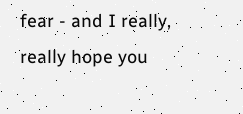fear - and I really, really hope you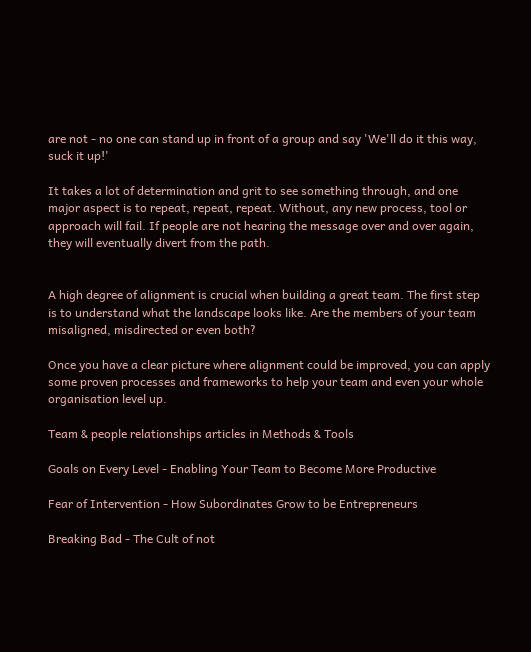are not - no one can stand up in front of a group and say 'We'll do it this way, suck it up!'

It takes a lot of determination and grit to see something through, and one major aspect is to repeat, repeat, repeat. Without, any new process, tool or approach will fail. If people are not hearing the message over and over again, they will eventually divert from the path.


A high degree of alignment is crucial when building a great team. The first step is to understand what the landscape looks like. Are the members of your team misaligned, misdirected or even both?

Once you have a clear picture where alignment could be improved, you can apply some proven processes and frameworks to help your team and even your whole organisation level up.

Team & people relationships articles in Methods & Tools

Goals on Every Level - Enabling Your Team to Become More Productive

Fear of Intervention - How Subordinates Grow to be Entrepreneurs

Breaking Bad - The Cult of not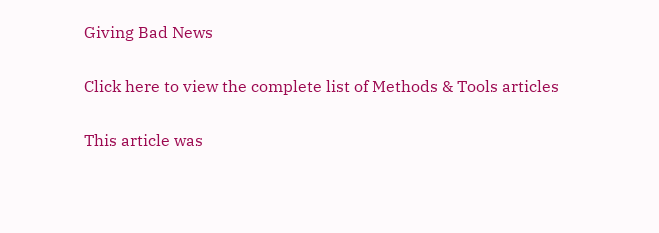Giving Bad News

Click here to view the complete list of Methods & Tools articles

This article was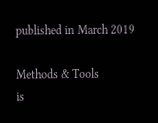published in March 2019

Methods & Tools
is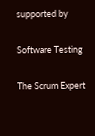supported by

Software Testing

The Scrum Expert